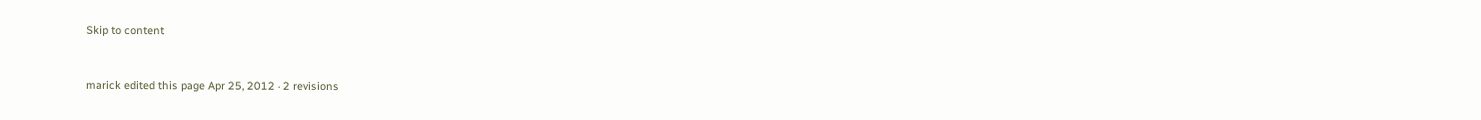Skip to content


marick edited this page Apr 25, 2012 · 2 revisions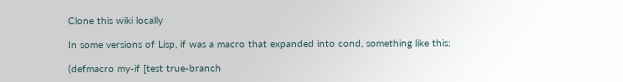Clone this wiki locally

In some versions of Lisp, if was a macro that expanded into cond, something like this:

(defmacro my-if [test true-branch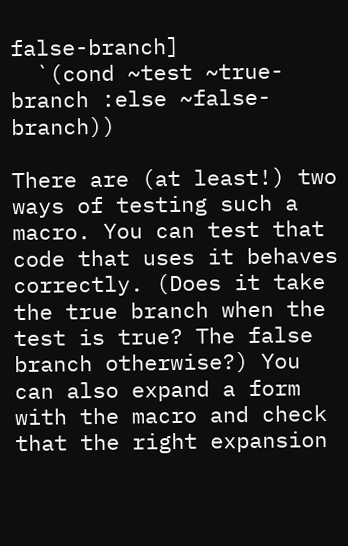false-branch]
  `(cond ~test ~true-branch :else ~false-branch))

There are (at least!) two ways of testing such a macro. You can test that code that uses it behaves correctly. (Does it take the true branch when the test is true? The false branch otherwise?) You can also expand a form with the macro and check that the right expansion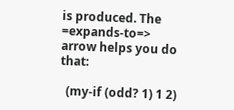is produced. The =expands-to=> arrow helps you do that:

  (my-if (odd? 1) 1 2)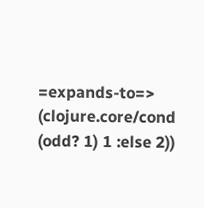=expands-to=> (clojure.core/cond (odd? 1) 1 :else 2))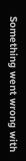Something went wrong with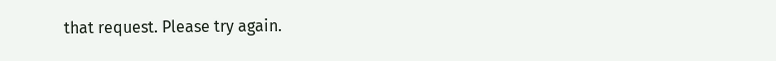that request. Please try again.